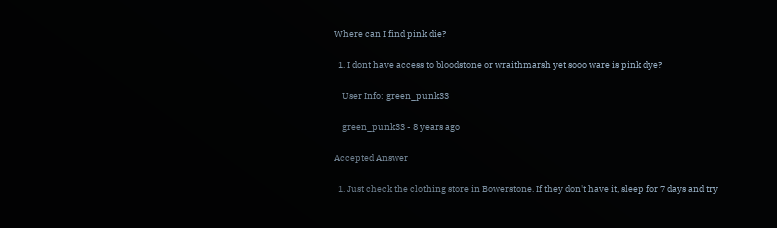Where can I find pink die?

  1. I dont have access to bloodstone or wraithmarsh yet sooo ware is pink dye?

    User Info: green_punk33

    green_punk33 - 8 years ago

Accepted Answer

  1. Just check the clothing store in Bowerstone. If they don't have it, sleep for 7 days and try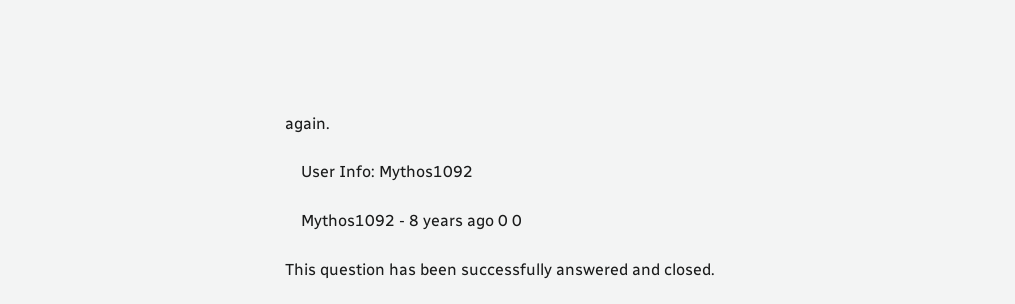again.

    User Info: Mythos1092

    Mythos1092 - 8 years ago 0 0

This question has been successfully answered and closed.